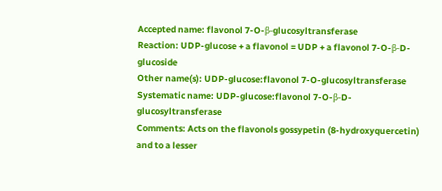Accepted name: flavonol 7-O-β-glucosyltransferase
Reaction: UDP-glucose + a flavonol = UDP + a flavonol 7-O-β-D-glucoside
Other name(s): UDP-glucose:flavonol 7-O-glucosyltransferase
Systematic name: UDP-glucose:flavonol 7-O-β-D-glucosyltransferase
Comments: Acts on the flavonols gossypetin (8-hydroxyquercetin) and to a lesser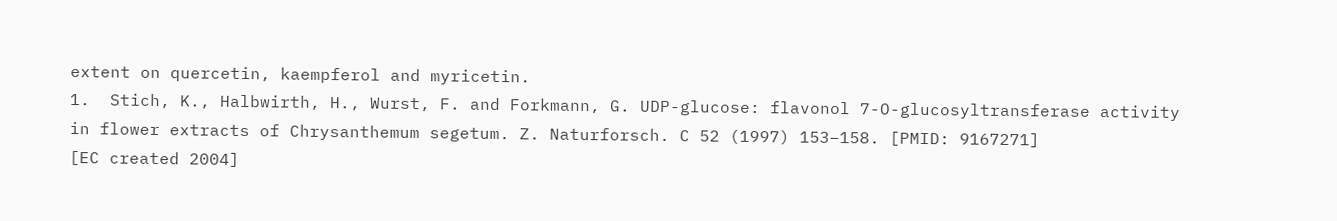extent on quercetin, kaempferol and myricetin.
1.  Stich, K., Halbwirth, H., Wurst, F. and Forkmann, G. UDP-glucose: flavonol 7-O-glucosyltransferase activity in flower extracts of Chrysanthemum segetum. Z. Naturforsch. C 52 (1997) 153–158. [PMID: 9167271]
[EC created 2004]